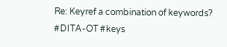Re: Keyref a combination of keywords? #DITA-OT #keys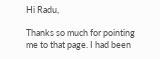Hi Radu,

Thanks so much for pointing me to that page. I had been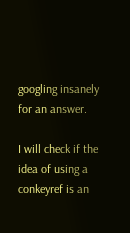googling insanely for an answer.

I will check if the idea of using a conkeyref is an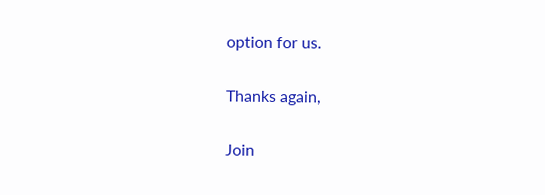option for us.

Thanks again,

Join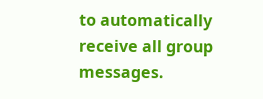to automatically receive all group messages.